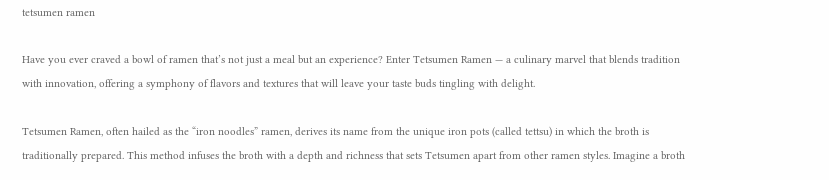tetsumen ramen

Have you ever craved a bowl of ramen that’s not just a meal but an experience? Enter Tetsumen Ramen — a culinary marvel that blends tradition with innovation, offering a symphony of flavors and textures that will leave your taste buds tingling with delight.

Tetsumen Ramen, often hailed as the “iron noodles” ramen, derives its name from the unique iron pots (called tettsu) in which the broth is traditionally prepared. This method infuses the broth with a depth and richness that sets Tetsumen apart from other ramen styles. Imagine a broth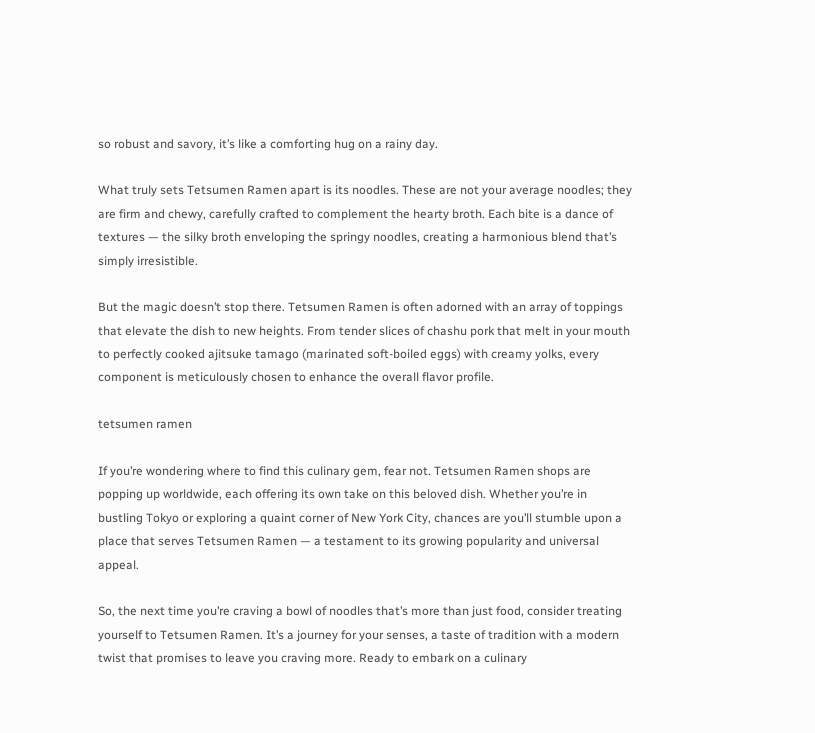so robust and savory, it’s like a comforting hug on a rainy day.

What truly sets Tetsumen Ramen apart is its noodles. These are not your average noodles; they are firm and chewy, carefully crafted to complement the hearty broth. Each bite is a dance of textures — the silky broth enveloping the springy noodles, creating a harmonious blend that’s simply irresistible.

But the magic doesn’t stop there. Tetsumen Ramen is often adorned with an array of toppings that elevate the dish to new heights. From tender slices of chashu pork that melt in your mouth to perfectly cooked ajitsuke tamago (marinated soft-boiled eggs) with creamy yolks, every component is meticulously chosen to enhance the overall flavor profile.

tetsumen ramen

If you’re wondering where to find this culinary gem, fear not. Tetsumen Ramen shops are popping up worldwide, each offering its own take on this beloved dish. Whether you’re in bustling Tokyo or exploring a quaint corner of New York City, chances are you’ll stumble upon a place that serves Tetsumen Ramen — a testament to its growing popularity and universal appeal.

So, the next time you’re craving a bowl of noodles that’s more than just food, consider treating yourself to Tetsumen Ramen. It’s a journey for your senses, a taste of tradition with a modern twist that promises to leave you craving more. Ready to embark on a culinary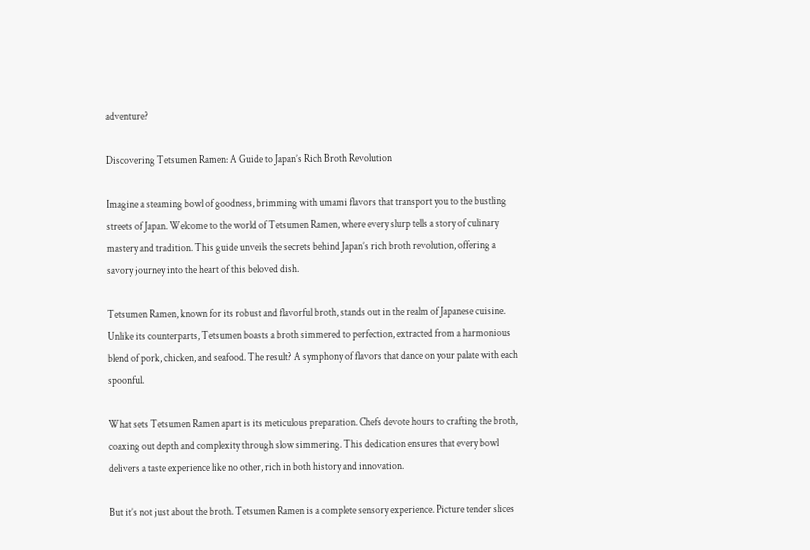adventure?

Discovering Tetsumen Ramen: A Guide to Japan’s Rich Broth Revolution

Imagine a steaming bowl of goodness, brimming with umami flavors that transport you to the bustling streets of Japan. Welcome to the world of Tetsumen Ramen, where every slurp tells a story of culinary mastery and tradition. This guide unveils the secrets behind Japan’s rich broth revolution, offering a savory journey into the heart of this beloved dish.

Tetsumen Ramen, known for its robust and flavorful broth, stands out in the realm of Japanese cuisine. Unlike its counterparts, Tetsumen boasts a broth simmered to perfection, extracted from a harmonious blend of pork, chicken, and seafood. The result? A symphony of flavors that dance on your palate with each spoonful.

What sets Tetsumen Ramen apart is its meticulous preparation. Chefs devote hours to crafting the broth, coaxing out depth and complexity through slow simmering. This dedication ensures that every bowl delivers a taste experience like no other, rich in both history and innovation.

But it’s not just about the broth. Tetsumen Ramen is a complete sensory experience. Picture tender slices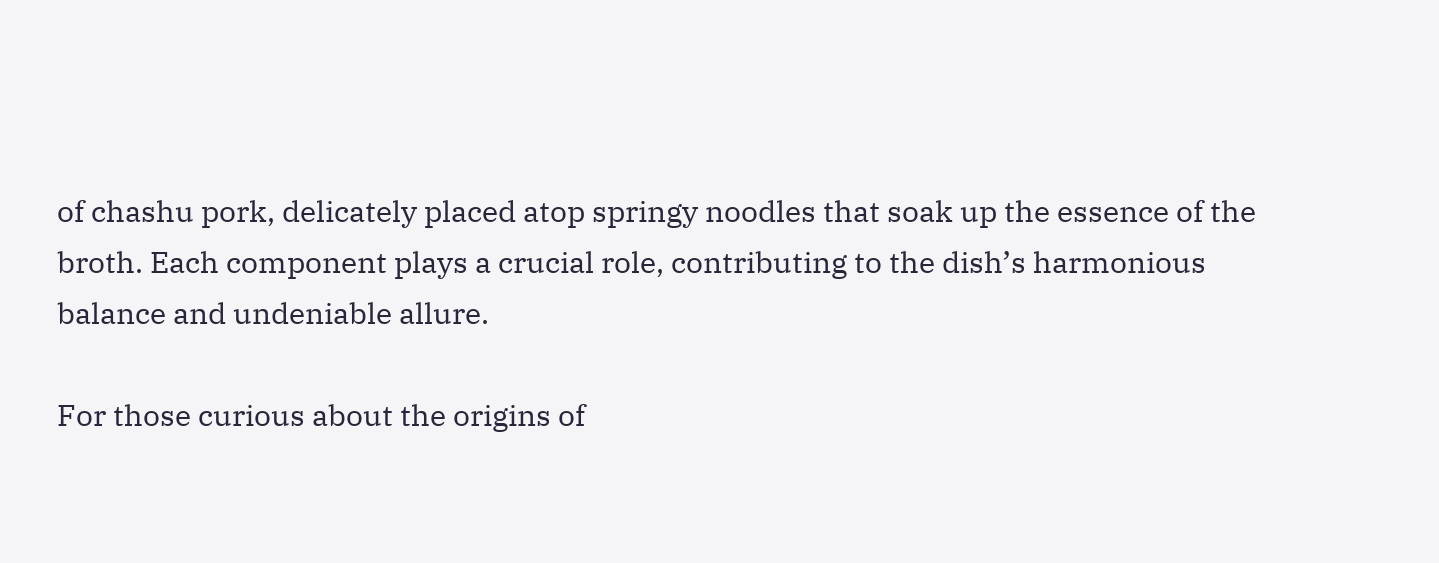of chashu pork, delicately placed atop springy noodles that soak up the essence of the broth. Each component plays a crucial role, contributing to the dish’s harmonious balance and undeniable allure.

For those curious about the origins of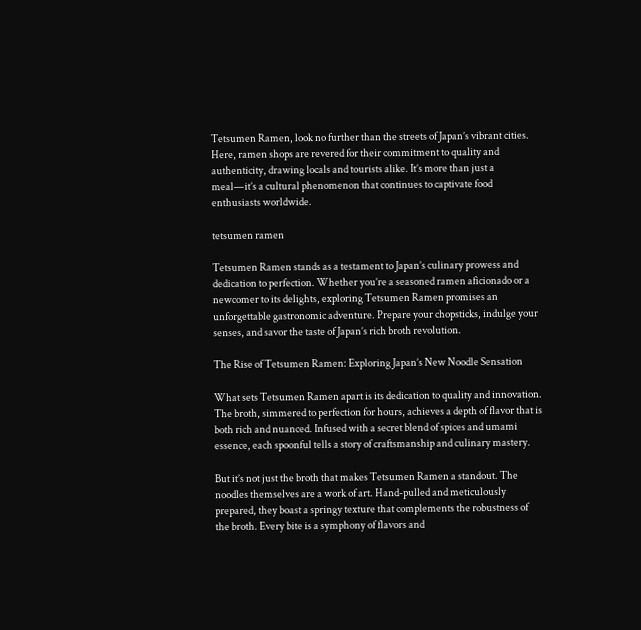Tetsumen Ramen, look no further than the streets of Japan’s vibrant cities. Here, ramen shops are revered for their commitment to quality and authenticity, drawing locals and tourists alike. It’s more than just a meal—it’s a cultural phenomenon that continues to captivate food enthusiasts worldwide.

tetsumen ramen

Tetsumen Ramen stands as a testament to Japan’s culinary prowess and dedication to perfection. Whether you’re a seasoned ramen aficionado or a newcomer to its delights, exploring Tetsumen Ramen promises an unforgettable gastronomic adventure. Prepare your chopsticks, indulge your senses, and savor the taste of Japan’s rich broth revolution.

The Rise of Tetsumen Ramen: Exploring Japan’s New Noodle Sensation

What sets Tetsumen Ramen apart is its dedication to quality and innovation. The broth, simmered to perfection for hours, achieves a depth of flavor that is both rich and nuanced. Infused with a secret blend of spices and umami essence, each spoonful tells a story of craftsmanship and culinary mastery.

But it’s not just the broth that makes Tetsumen Ramen a standout. The noodles themselves are a work of art. Hand-pulled and meticulously prepared, they boast a springy texture that complements the robustness of the broth. Every bite is a symphony of flavors and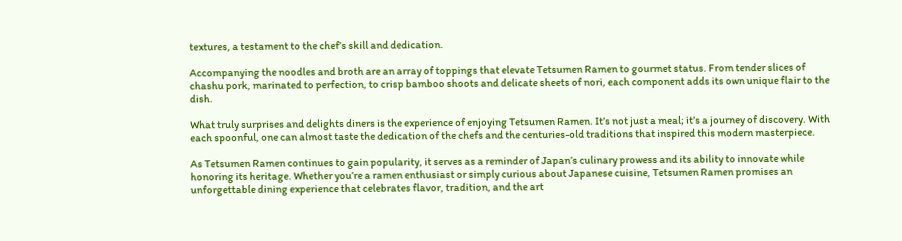textures, a testament to the chef’s skill and dedication.

Accompanying the noodles and broth are an array of toppings that elevate Tetsumen Ramen to gourmet status. From tender slices of chashu pork, marinated to perfection, to crisp bamboo shoots and delicate sheets of nori, each component adds its own unique flair to the dish.

What truly surprises and delights diners is the experience of enjoying Tetsumen Ramen. It’s not just a meal; it’s a journey of discovery. With each spoonful, one can almost taste the dedication of the chefs and the centuries-old traditions that inspired this modern masterpiece.

As Tetsumen Ramen continues to gain popularity, it serves as a reminder of Japan’s culinary prowess and its ability to innovate while honoring its heritage. Whether you’re a ramen enthusiast or simply curious about Japanese cuisine, Tetsumen Ramen promises an unforgettable dining experience that celebrates flavor, tradition, and the art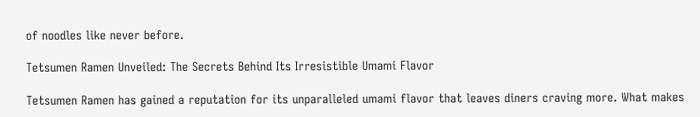of noodles like never before.

Tetsumen Ramen Unveiled: The Secrets Behind Its Irresistible Umami Flavor

Tetsumen Ramen has gained a reputation for its unparalleled umami flavor that leaves diners craving more. What makes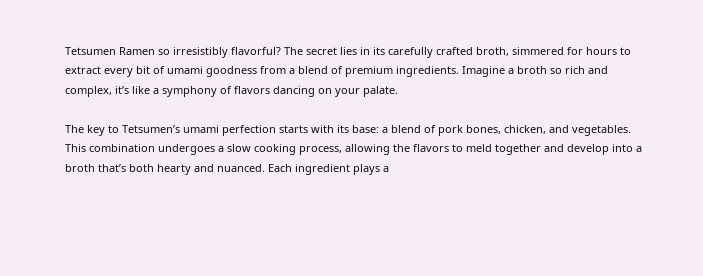Tetsumen Ramen so irresistibly flavorful? The secret lies in its carefully crafted broth, simmered for hours to extract every bit of umami goodness from a blend of premium ingredients. Imagine a broth so rich and complex, it’s like a symphony of flavors dancing on your palate.

The key to Tetsumen’s umami perfection starts with its base: a blend of pork bones, chicken, and vegetables. This combination undergoes a slow cooking process, allowing the flavors to meld together and develop into a broth that’s both hearty and nuanced. Each ingredient plays a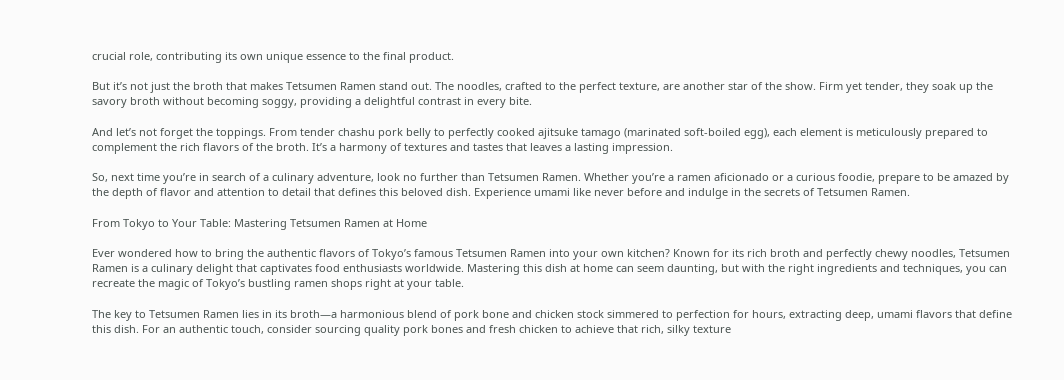crucial role, contributing its own unique essence to the final product.

But it’s not just the broth that makes Tetsumen Ramen stand out. The noodles, crafted to the perfect texture, are another star of the show. Firm yet tender, they soak up the savory broth without becoming soggy, providing a delightful contrast in every bite.

And let’s not forget the toppings. From tender chashu pork belly to perfectly cooked ajitsuke tamago (marinated soft-boiled egg), each element is meticulously prepared to complement the rich flavors of the broth. It’s a harmony of textures and tastes that leaves a lasting impression.

So, next time you’re in search of a culinary adventure, look no further than Tetsumen Ramen. Whether you’re a ramen aficionado or a curious foodie, prepare to be amazed by the depth of flavor and attention to detail that defines this beloved dish. Experience umami like never before and indulge in the secrets of Tetsumen Ramen.

From Tokyo to Your Table: Mastering Tetsumen Ramen at Home

Ever wondered how to bring the authentic flavors of Tokyo’s famous Tetsumen Ramen into your own kitchen? Known for its rich broth and perfectly chewy noodles, Tetsumen Ramen is a culinary delight that captivates food enthusiasts worldwide. Mastering this dish at home can seem daunting, but with the right ingredients and techniques, you can recreate the magic of Tokyo’s bustling ramen shops right at your table.

The key to Tetsumen Ramen lies in its broth—a harmonious blend of pork bone and chicken stock simmered to perfection for hours, extracting deep, umami flavors that define this dish. For an authentic touch, consider sourcing quality pork bones and fresh chicken to achieve that rich, silky texture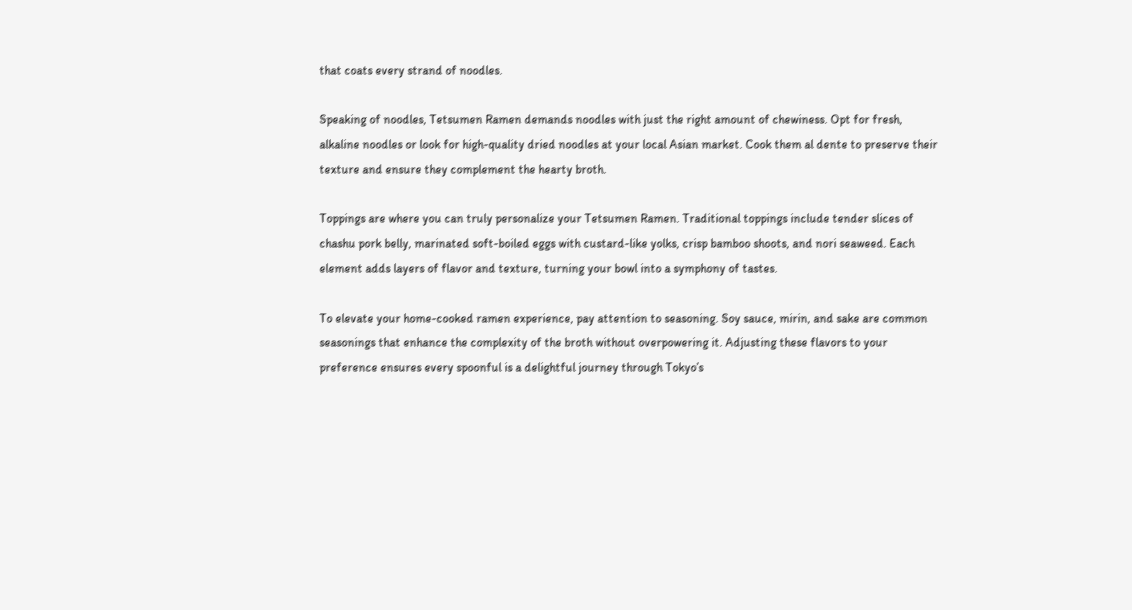that coats every strand of noodles.

Speaking of noodles, Tetsumen Ramen demands noodles with just the right amount of chewiness. Opt for fresh, alkaline noodles or look for high-quality dried noodles at your local Asian market. Cook them al dente to preserve their texture and ensure they complement the hearty broth.

Toppings are where you can truly personalize your Tetsumen Ramen. Traditional toppings include tender slices of chashu pork belly, marinated soft-boiled eggs with custard-like yolks, crisp bamboo shoots, and nori seaweed. Each element adds layers of flavor and texture, turning your bowl into a symphony of tastes.

To elevate your home-cooked ramen experience, pay attention to seasoning. Soy sauce, mirin, and sake are common seasonings that enhance the complexity of the broth without overpowering it. Adjusting these flavors to your preference ensures every spoonful is a delightful journey through Tokyo’s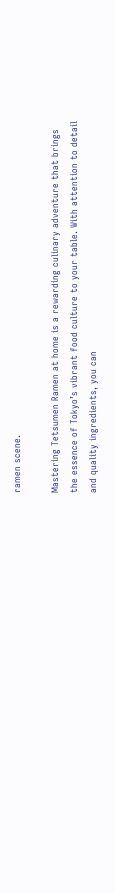ramen scene.

Mastering Tetsumen Ramen at home is a rewarding culinary adventure that brings the essence of Tokyo’s vibrant food culture to your table. With attention to detail and quality ingredients, you can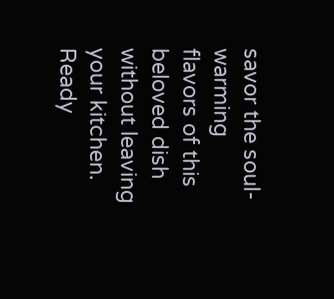savor the soul-warming flavors of this beloved dish without leaving your kitchen. Ready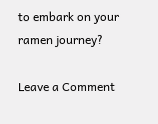to embark on your ramen journey?

Leave a Comment